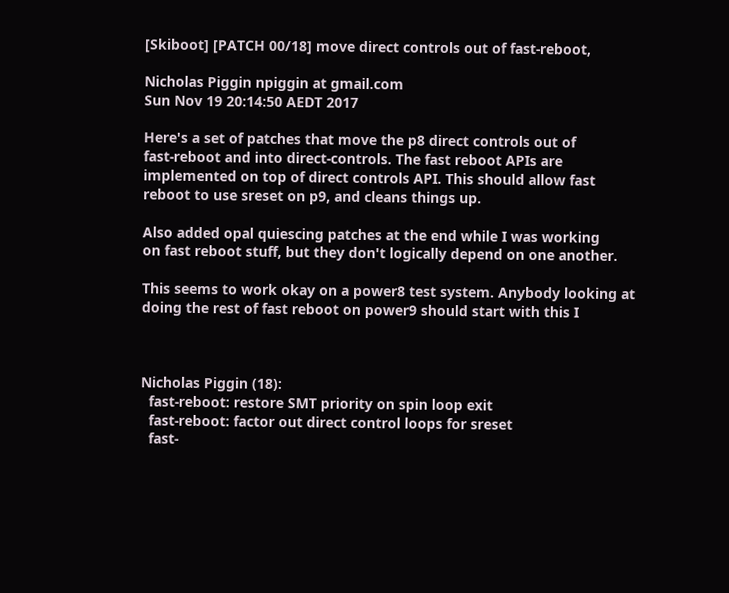[Skiboot] [PATCH 00/18] move direct controls out of fast-reboot,

Nicholas Piggin npiggin at gmail.com
Sun Nov 19 20:14:50 AEDT 2017

Here's a set of patches that move the p8 direct controls out of
fast-reboot and into direct-controls. The fast reboot APIs are
implemented on top of direct controls API. This should allow fast
reboot to use sreset on p9, and cleans things up.

Also added opal quiescing patches at the end while I was working
on fast reboot stuff, but they don't logically depend on one another.

This seems to work okay on a power8 test system. Anybody looking at
doing the rest of fast reboot on power9 should start with this I



Nicholas Piggin (18):
  fast-reboot: restore SMT priority on spin loop exit
  fast-reboot: factor out direct control loops for sreset
  fast-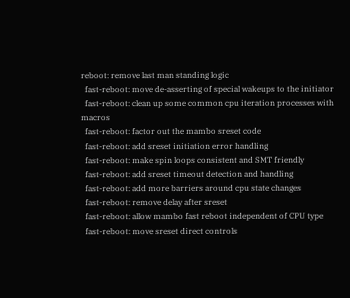reboot: remove last man standing logic
  fast-reboot: move de-asserting of special wakeups to the initiator
  fast-reboot: clean up some common cpu iteration processes with macros
  fast-reboot: factor out the mambo sreset code
  fast-reboot: add sreset initiation error handling
  fast-reboot: make spin loops consistent and SMT friendly
  fast-reboot: add sreset timeout detection and handling
  fast-reboot: add more barriers around cpu state changes
  fast-reboot: remove delay after sreset
  fast-reboot: allow mambo fast reboot independent of CPU type
  fast-reboot: move sreset direct controls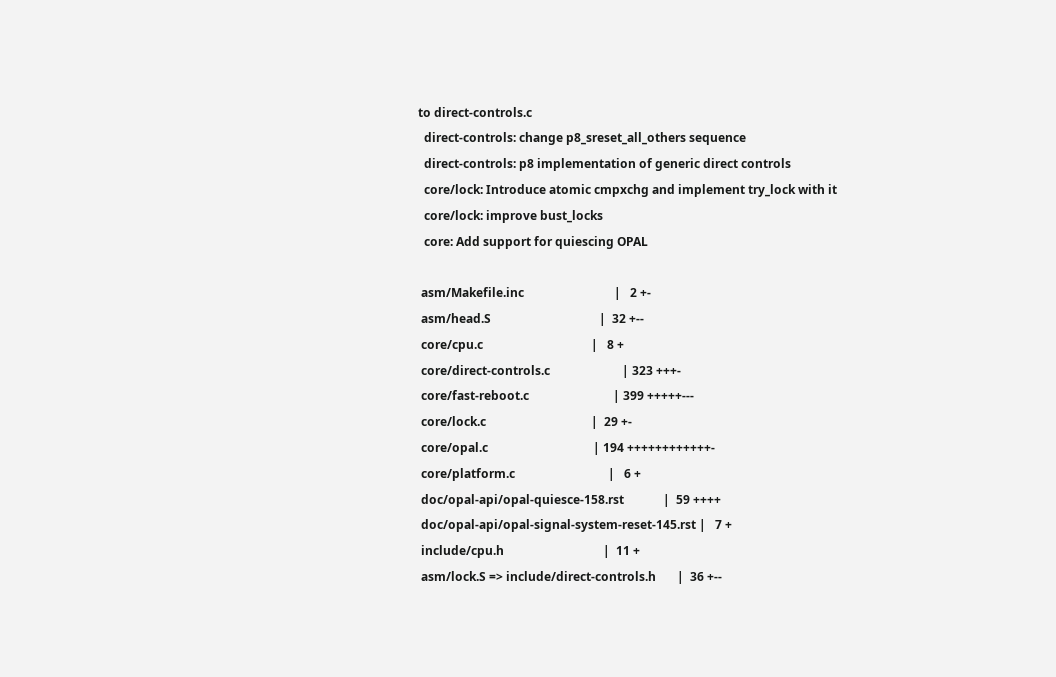to direct-controls.c
  direct-controls: change p8_sreset_all_others sequence
  direct-controls: p8 implementation of generic direct controls
  core/lock: Introduce atomic cmpxchg and implement try_lock with it
  core/lock: improve bust_locks
  core: Add support for quiescing OPAL

 asm/Makefile.inc                              |   2 +-
 asm/head.S                                    |  32 +--
 core/cpu.c                                    |   8 +
 core/direct-controls.c                        | 323 +++-
 core/fast-reboot.c                            | 399 +++++---
 core/lock.c                                   |  29 +-
 core/opal.c                                   | 194 ++++++++++++-
 core/platform.c                               |   6 +
 doc/opal-api/opal-quiesce-158.rst             |  59 ++++
 doc/opal-api/opal-signal-system-reset-145.rst |   7 +
 include/cpu.h                                 |  11 +
 asm/lock.S => include/direct-controls.h       |  36 +--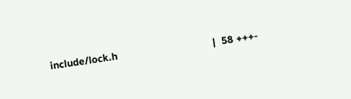include/lock.h                                |  58 +++-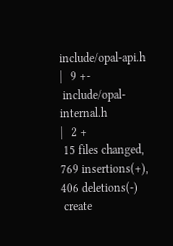include/opal-api.h                            |   9 +-
 include/opal-internal.h                       |   2 +
 15 files changed, 769 insertions(+), 406 deletions(-)
 create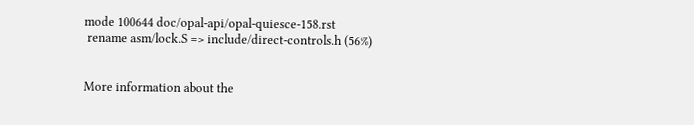mode 100644 doc/opal-api/opal-quiesce-158.rst
 rename asm/lock.S => include/direct-controls.h (56%)


More information about the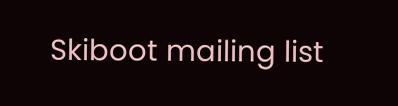Skiboot mailing list